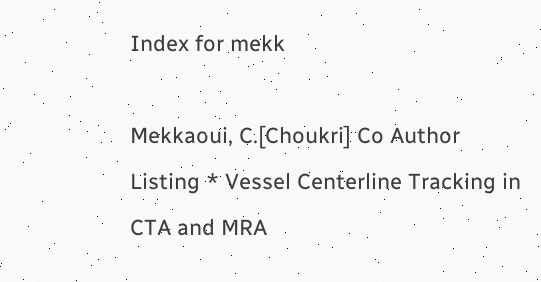Index for mekk

Mekkaoui, C.[Choukri] Co Author Listing * Vessel Centerline Tracking in CTA and MRA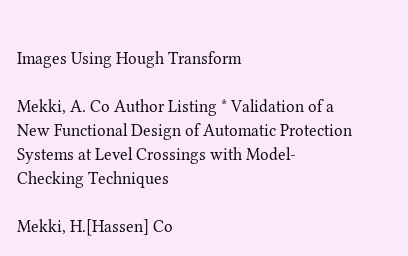Images Using Hough Transform

Mekki, A. Co Author Listing * Validation of a New Functional Design of Automatic Protection Systems at Level Crossings with Model-Checking Techniques

Mekki, H.[Hassen] Co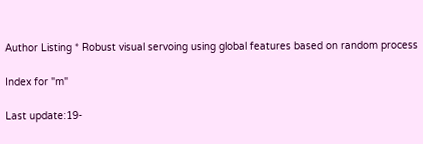Author Listing * Robust visual servoing using global features based on random process

Index for "m"

Last update:19-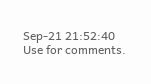Sep-21 21:52:40
Use for comments.